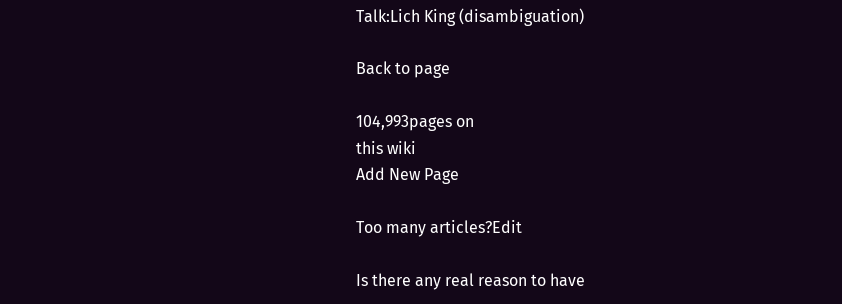Talk:Lich King (disambiguation)

Back to page

104,993pages on
this wiki
Add New Page

Too many articles?Edit

Is there any real reason to have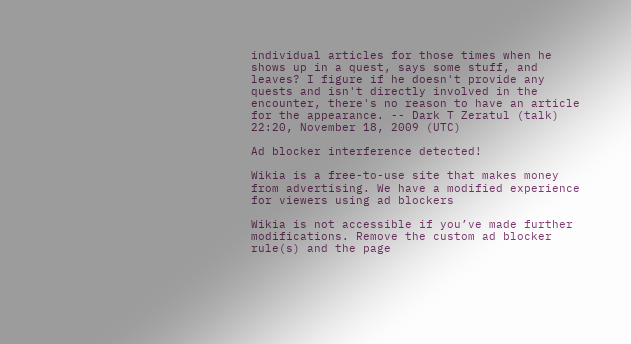individual articles for those times when he shows up in a quest, says some stuff, and leaves? I figure if he doesn't provide any quests and isn't directly involved in the encounter, there's no reason to have an article for the appearance. -- Dark T Zeratul (talk) 22:20, November 18, 2009 (UTC)

Ad blocker interference detected!

Wikia is a free-to-use site that makes money from advertising. We have a modified experience for viewers using ad blockers

Wikia is not accessible if you’ve made further modifications. Remove the custom ad blocker rule(s) and the page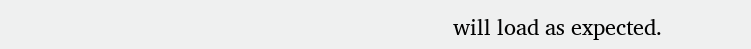will load as expected.